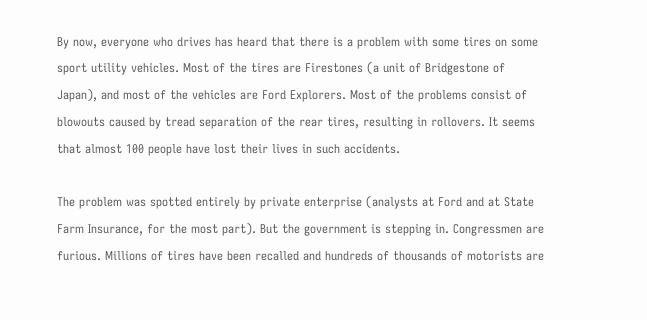By now, everyone who drives has heard that there is a problem with some tires on some sport utility vehicles. Most of the tires are Firestones (a unit of Bridgestone of Japan), and most of the vehicles are Ford Explorers. Most of the problems consist of blowouts caused by tread separation of the rear tires, resulting in rollovers. It seems that almost 100 people have lost their lives in such accidents.

The problem was spotted entirely by private enterprise (analysts at Ford and at State Farm Insurance, for the most part). But the government is stepping in. Congressmen are furious. Millions of tires have been recalled and hundreds of thousands of motorists are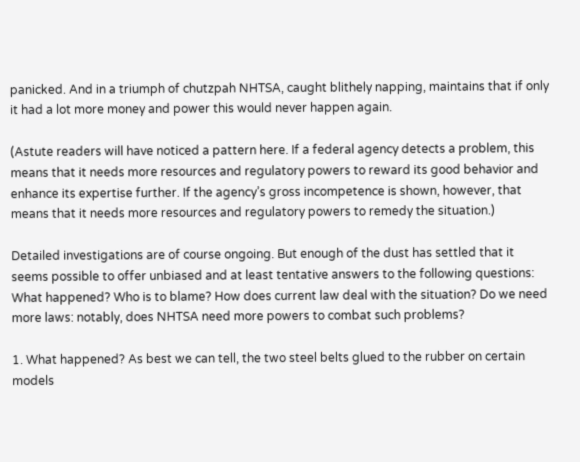panicked. And in a triumph of chutzpah NHTSA, caught blithely napping, maintains that if only it had a lot more money and power this would never happen again.

(Astute readers will have noticed a pattern here. If a federal agency detects a problem, this means that it needs more resources and regulatory powers to reward its good behavior and enhance its expertise further. If the agency’s gross incompetence is shown, however, that means that it needs more resources and regulatory powers to remedy the situation.)

Detailed investigations are of course ongoing. But enough of the dust has settled that it seems possible to offer unbiased and at least tentative answers to the following questions: What happened? Who is to blame? How does current law deal with the situation? Do we need more laws: notably, does NHTSA need more powers to combat such problems?

1. What happened? As best we can tell, the two steel belts glued to the rubber on certain models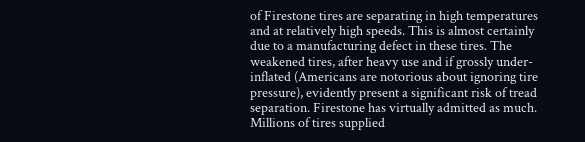of Firestone tires are separating in high temperatures and at relatively high speeds. This is almost certainly due to a manufacturing defect in these tires. The weakened tires, after heavy use and if grossly under-inflated (Americans are notorious about ignoring tire pressure), evidently present a significant risk of tread separation. Firestone has virtually admitted as much. Millions of tires supplied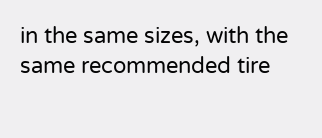in the same sizes, with the same recommended tire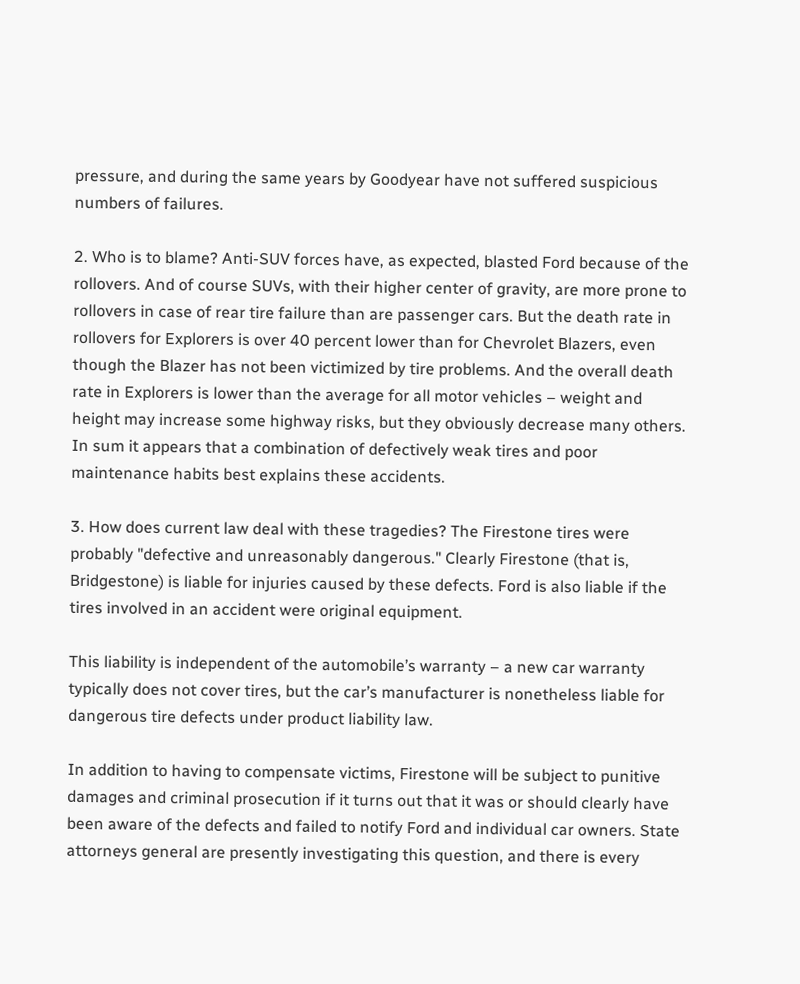pressure, and during the same years by Goodyear have not suffered suspicious numbers of failures.

2. Who is to blame? Anti-SUV forces have, as expected, blasted Ford because of the rollovers. And of course SUVs, with their higher center of gravity, are more prone to rollovers in case of rear tire failure than are passenger cars. But the death rate in rollovers for Explorers is over 40 percent lower than for Chevrolet Blazers, even though the Blazer has not been victimized by tire problems. And the overall death rate in Explorers is lower than the average for all motor vehicles – weight and height may increase some highway risks, but they obviously decrease many others. In sum it appears that a combination of defectively weak tires and poor maintenance habits best explains these accidents.

3. How does current law deal with these tragedies? The Firestone tires were probably "defective and unreasonably dangerous." Clearly Firestone (that is, Bridgestone) is liable for injuries caused by these defects. Ford is also liable if the tires involved in an accident were original equipment.

This liability is independent of the automobile’s warranty – a new car warranty typically does not cover tires, but the car’s manufacturer is nonetheless liable for dangerous tire defects under product liability law.

In addition to having to compensate victims, Firestone will be subject to punitive damages and criminal prosecution if it turns out that it was or should clearly have been aware of the defects and failed to notify Ford and individual car owners. State attorneys general are presently investigating this question, and there is every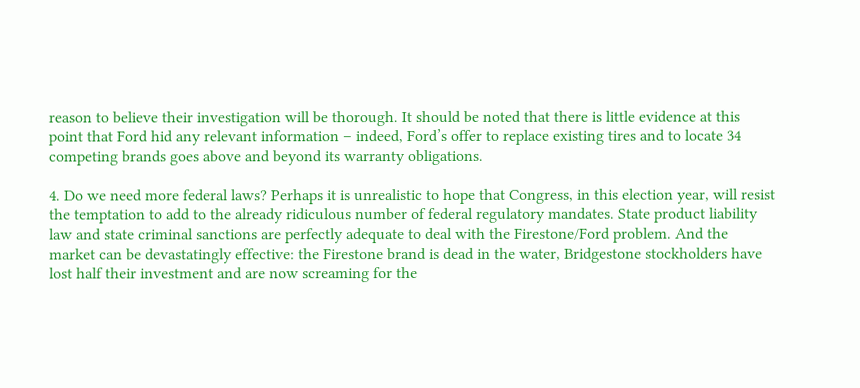reason to believe their investigation will be thorough. It should be noted that there is little evidence at this point that Ford hid any relevant information – indeed, Ford’s offer to replace existing tires and to locate 34 competing brands goes above and beyond its warranty obligations.

4. Do we need more federal laws? Perhaps it is unrealistic to hope that Congress, in this election year, will resist the temptation to add to the already ridiculous number of federal regulatory mandates. State product liability law and state criminal sanctions are perfectly adequate to deal with the Firestone/Ford problem. And the market can be devastatingly effective: the Firestone brand is dead in the water, Bridgestone stockholders have lost half their investment and are now screaming for the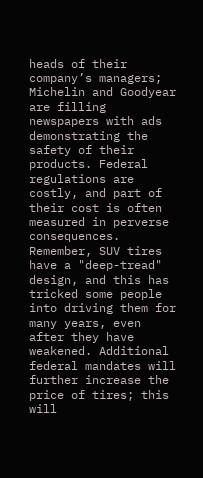heads of their company’s managers; Michelin and Goodyear are filling newspapers with ads demonstrating the safety of their products. Federal regulations are costly, and part of their cost is often measured in perverse consequences. Remember, SUV tires have a "deep-tread" design, and this has tricked some people into driving them for many years, even after they have weakened. Additional federal mandates will further increase the price of tires; this will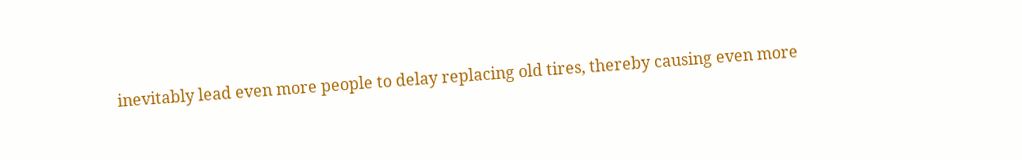inevitably lead even more people to delay replacing old tires, thereby causing even more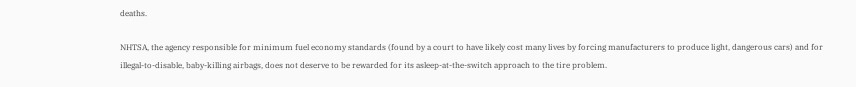deaths.

NHTSA, the agency responsible for minimum fuel economy standards (found by a court to have likely cost many lives by forcing manufacturers to produce light, dangerous cars) and for illegal-to-disable, baby-killing airbags, does not deserve to be rewarded for its asleep-at-the-switch approach to the tire problem.